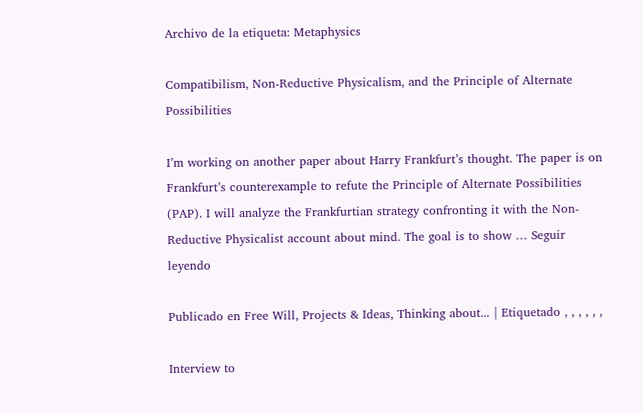Archivo de la etiqueta: Metaphysics

Compatibilism, Non-Reductive Physicalism, and the Principle of Alternate Possibilities

I’m working on another paper about Harry Frankfurt’s thought. The paper is on Frankfurt’s counterexample to refute the Principle of Alternate Possibilities (PAP). I will analyze the Frankfurtian strategy confronting it with the Non-Reductive Physicalist account about mind. The goal is to show … Seguir leyendo

Publicado en Free Will, Projects & Ideas, Thinking about... | Etiquetado , , , , , ,

Interview to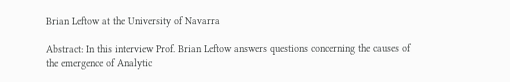Brian Leftow at the University of Navarra

Abstract: In this interview Prof. Brian Leftow answers questions concerning the causes of the emergence of Analytic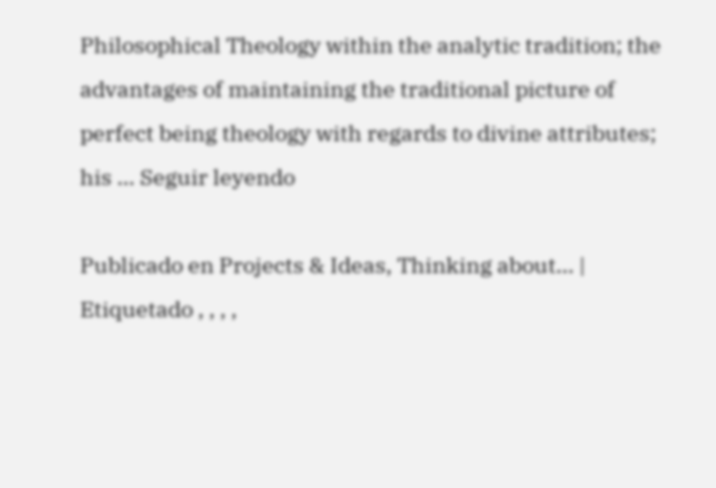Philosophical Theology within the analytic tradition; the advantages of maintaining the traditional picture of perfect being theology with regards to divine attributes; his … Seguir leyendo

Publicado en Projects & Ideas, Thinking about... | Etiquetado , , , ,